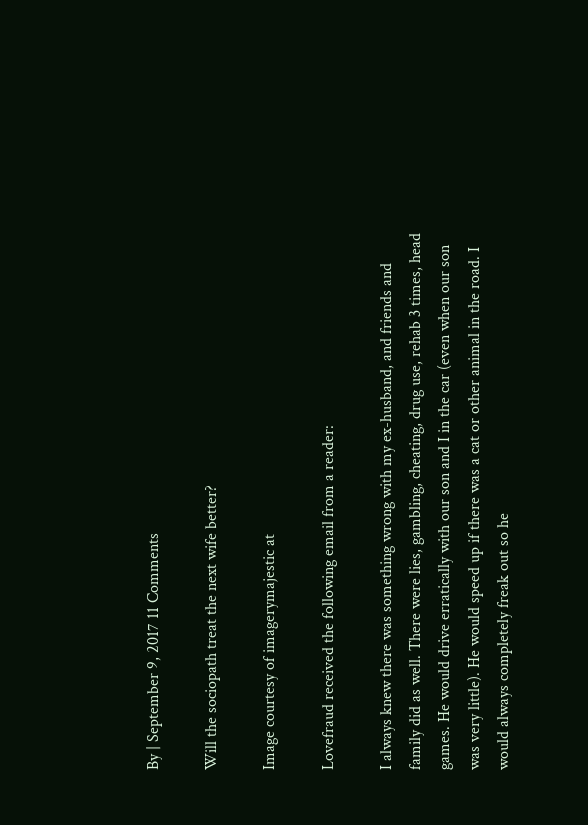By | September 9, 2017 11 Comments

Will the sociopath treat the next wife better?

Image courtesy of imagerymajestic at

Lovefraud received the following email from a reader:

I always knew there was something wrong with my ex-husband, and friends and family did as well. There were lies, gambling, cheating, drug use, rehab 3 times, head games. He would drive erratically with our son and I in the car (even when our son was very little). He would speed up if there was a cat or other animal in the road. I would always completely freak out so he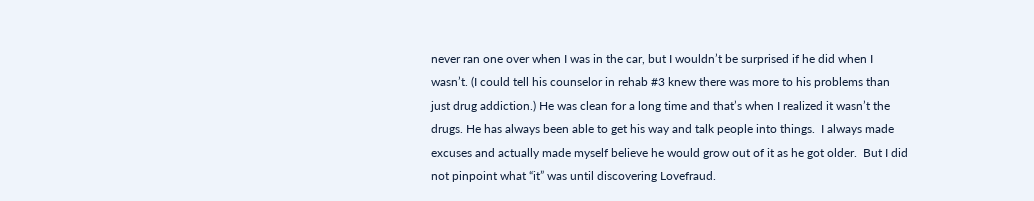never ran one over when I was in the car, but I wouldn’t be surprised if he did when I wasn’t. (I could tell his counselor in rehab #3 knew there was more to his problems than just drug addiction.) He was clean for a long time and that’s when I realized it wasn’t the drugs. He has always been able to get his way and talk people into things.  I always made excuses and actually made myself believe he would grow out of it as he got older.  But I did not pinpoint what “it” was until discovering Lovefraud.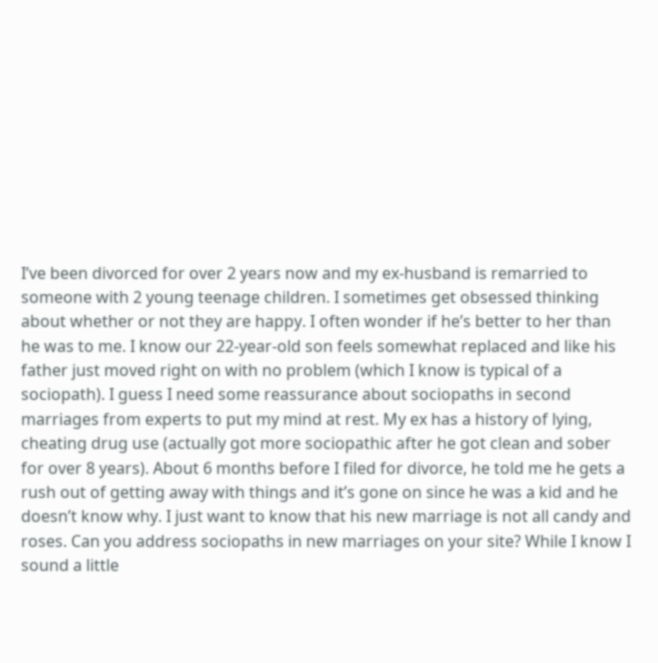I’ve been divorced for over 2 years now and my ex-husband is remarried to someone with 2 young teenage children. I sometimes get obsessed thinking about whether or not they are happy. I often wonder if he’s better to her than he was to me. I know our 22-year-old son feels somewhat replaced and like his father just moved right on with no problem (which I know is typical of a sociopath). I guess I need some reassurance about sociopaths in second marriages from experts to put my mind at rest. My ex has a history of lying, cheating drug use (actually got more sociopathic after he got clean and sober for over 8 years). About 6 months before I filed for divorce, he told me he gets a rush out of getting away with things and it’s gone on since he was a kid and he doesn’t know why. I just want to know that his new marriage is not all candy and roses. Can you address sociopaths in new marriages on your site? While I know I sound a little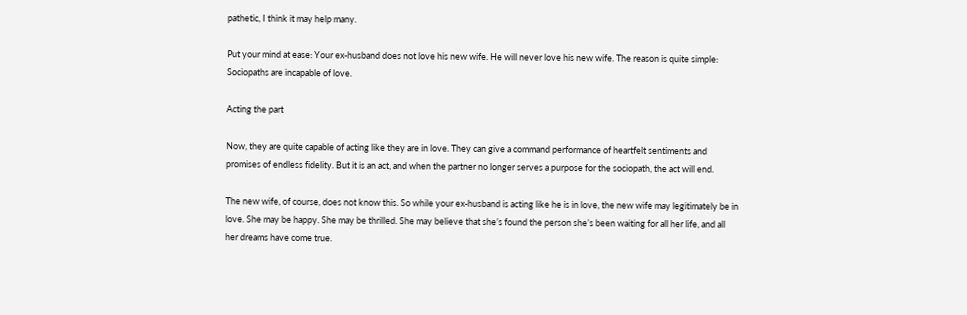pathetic, I think it may help many.

Put your mind at ease: Your ex-husband does not love his new wife. He will never love his new wife. The reason is quite simple: Sociopaths are incapable of love.

Acting the part

Now, they are quite capable of acting like they are in love. They can give a command performance of heartfelt sentiments and promises of endless fidelity. But it is an act, and when the partner no longer serves a purpose for the sociopath, the act will end.

The new wife, of course, does not know this. So while your ex-husband is acting like he is in love, the new wife may legitimately be in love. She may be happy. She may be thrilled. She may believe that she’s found the person she’s been waiting for all her life, and all her dreams have come true.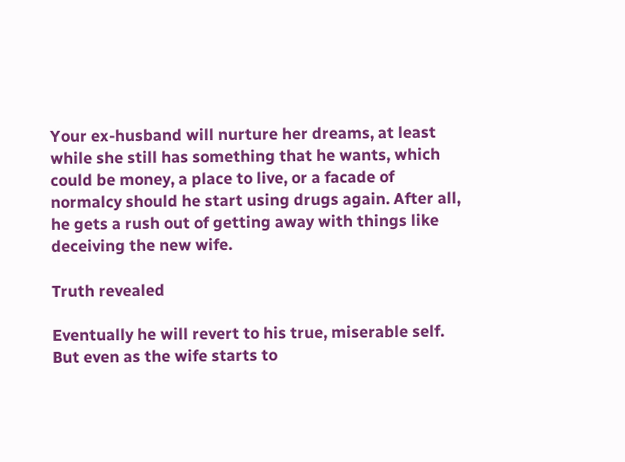Your ex-husband will nurture her dreams, at least while she still has something that he wants, which could be money, a place to live, or a facade of normalcy should he start using drugs again. After all, he gets a rush out of getting away with things like deceiving the new wife.

Truth revealed

Eventually he will revert to his true, miserable self. But even as the wife starts to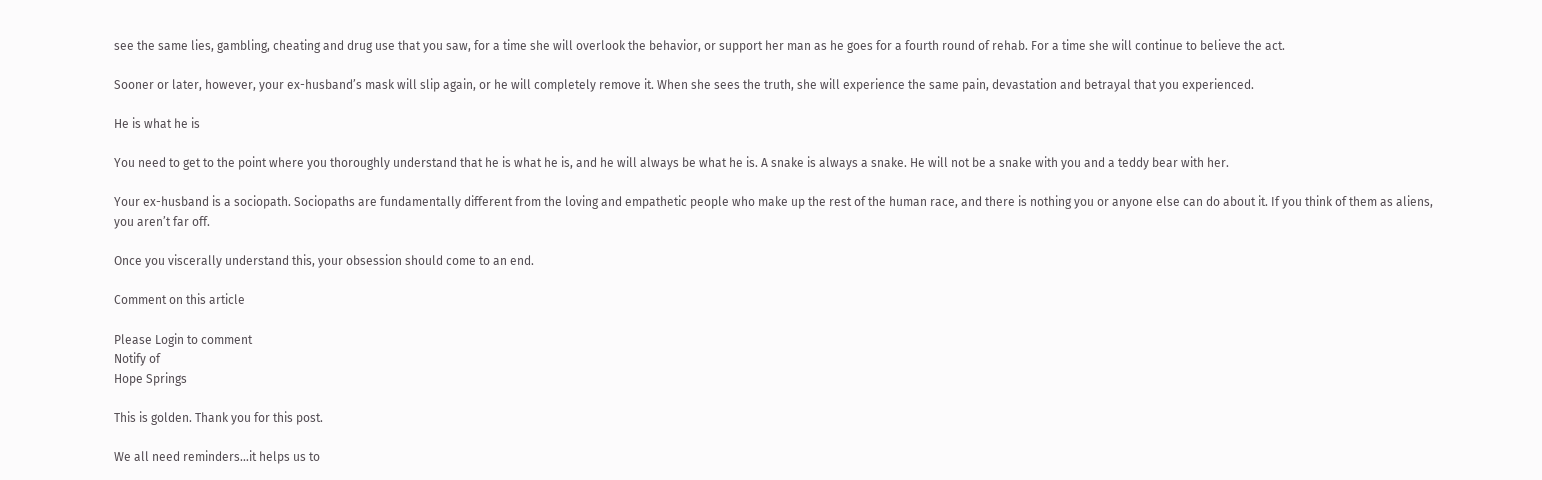see the same lies, gambling, cheating and drug use that you saw, for a time she will overlook the behavior, or support her man as he goes for a fourth round of rehab. For a time she will continue to believe the act.

Sooner or later, however, your ex-husband’s mask will slip again, or he will completely remove it. When she sees the truth, she will experience the same pain, devastation and betrayal that you experienced.

He is what he is

You need to get to the point where you thoroughly understand that he is what he is, and he will always be what he is. A snake is always a snake. He will not be a snake with you and a teddy bear with her.

Your ex-husband is a sociopath. Sociopaths are fundamentally different from the loving and empathetic people who make up the rest of the human race, and there is nothing you or anyone else can do about it. If you think of them as aliens, you aren’t far off.

Once you viscerally understand this, your obsession should come to an end.

Comment on this article

Please Login to comment
Notify of
Hope Springs

This is golden. Thank you for this post.

We all need reminders…it helps us to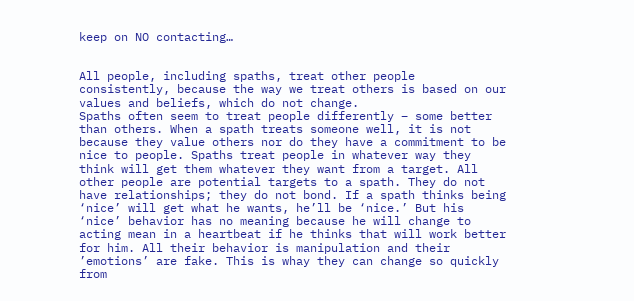keep on NO contacting…


All people, including spaths, treat other people consistently, because the way we treat others is based on our values and beliefs, which do not change.
Spaths often seem to treat people differently – some better than others. When a spath treats someone well, it is not because they value others nor do they have a commitment to be nice to people. Spaths treat people in whatever way they think will get them whatever they want from a target. All other people are potential targets to a spath. They do not have relationships; they do not bond. If a spath thinks being ‘nice’ will get what he wants, he’ll be ‘nice.’ But his ‘nice’ behavior has no meaning because he will change to acting mean in a heartbeat if he thinks that will work better for him. All their behavior is manipulation and their ’emotions’ are fake. This is whay they can change so quickly from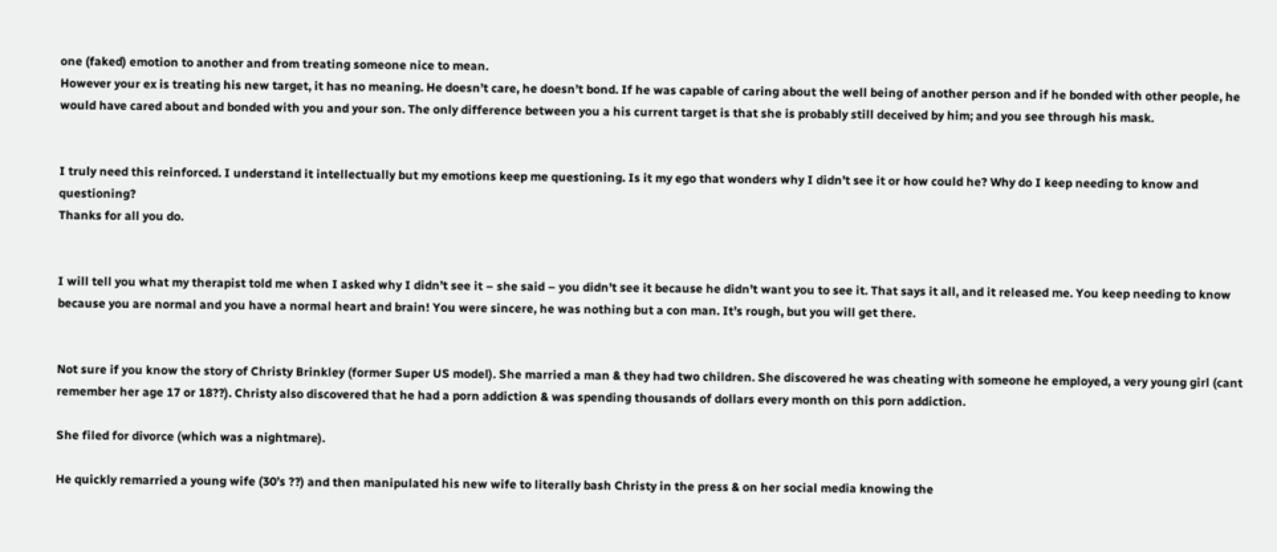one (faked) emotion to another and from treating someone nice to mean.
However your ex is treating his new target, it has no meaning. He doesn’t care, he doesn’t bond. If he was capable of caring about the well being of another person and if he bonded with other people, he would have cared about and bonded with you and your son. The only difference between you a his current target is that she is probably still deceived by him; and you see through his mask.


I truly need this reinforced. I understand it intellectually but my emotions keep me questioning. Is it my ego that wonders why I didn’t see it or how could he? Why do I keep needing to know and questioning?
Thanks for all you do.


I will tell you what my therapist told me when I asked why I didn’t see it – she said – you didn’t see it because he didn’t want you to see it. That says it all, and it released me. You keep needing to know because you are normal and you have a normal heart and brain! You were sincere, he was nothing but a con man. It’s rough, but you will get there.


Not sure if you know the story of Christy Brinkley (former Super US model). She married a man & they had two children. She discovered he was cheating with someone he employed, a very young girl (cant remember her age 17 or 18??). Christy also discovered that he had a porn addiction & was spending thousands of dollars every month on this porn addiction.

She filed for divorce (which was a nightmare).

He quickly remarried a young wife (30’s ??) and then manipulated his new wife to literally bash Christy in the press & on her social media knowing the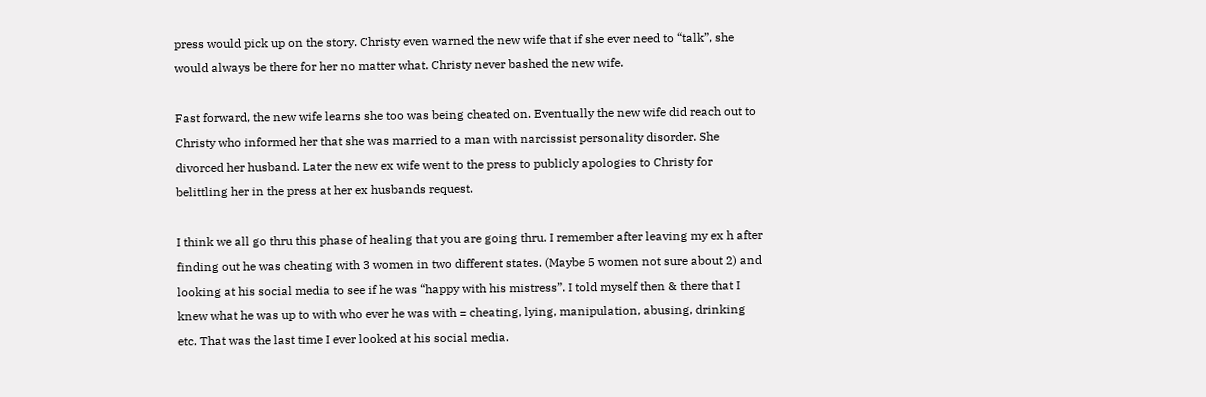press would pick up on the story. Christy even warned the new wife that if she ever need to “talk”, she would always be there for her no matter what. Christy never bashed the new wife.

Fast forward, the new wife learns she too was being cheated on. Eventually the new wife did reach out to Christy who informed her that she was married to a man with narcissist personality disorder. She divorced her husband. Later the new ex wife went to the press to publicly apologies to Christy for belittling her in the press at her ex husbands request.

I think we all go thru this phase of healing that you are going thru. I remember after leaving my ex h after finding out he was cheating with 3 women in two different states. (Maybe 5 women not sure about 2) and looking at his social media to see if he was “happy with his mistress”. I told myself then & there that I knew what he was up to with who ever he was with = cheating, lying, manipulation, abusing, drinking etc. That was the last time I ever looked at his social media.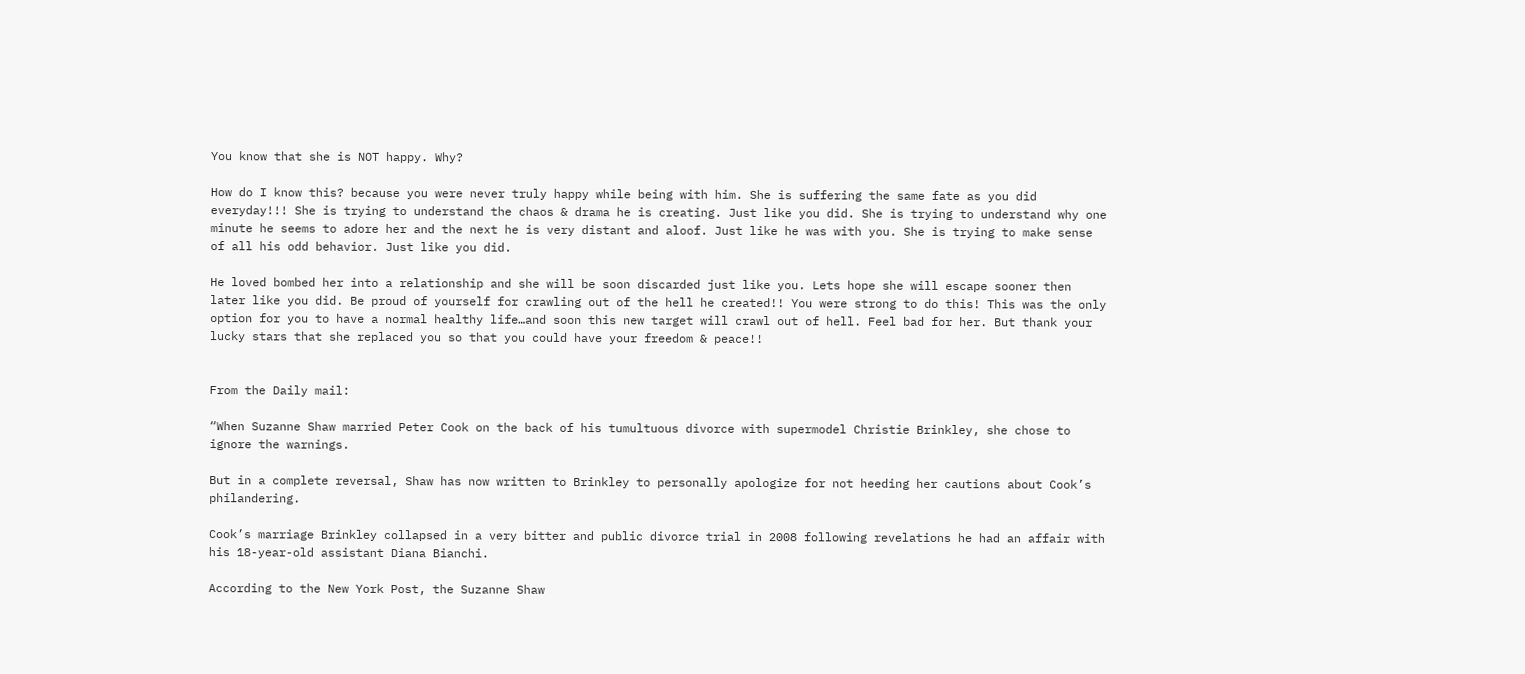You know that she is NOT happy. Why?

How do I know this? because you were never truly happy while being with him. She is suffering the same fate as you did everyday!!! She is trying to understand the chaos & drama he is creating. Just like you did. She is trying to understand why one minute he seems to adore her and the next he is very distant and aloof. Just like he was with you. She is trying to make sense of all his odd behavior. Just like you did.

He loved bombed her into a relationship and she will be soon discarded just like you. Lets hope she will escape sooner then later like you did. Be proud of yourself for crawling out of the hell he created!! You were strong to do this! This was the only option for you to have a normal healthy life…and soon this new target will crawl out of hell. Feel bad for her. But thank your lucky stars that she replaced you so that you could have your freedom & peace!!


From the Daily mail:

“When Suzanne Shaw married Peter Cook on the back of his tumultuous divorce with supermodel Christie Brinkley, she chose to ignore the warnings.

But in a complete reversal, Shaw has now written to Brinkley to personally apologize for not heeding her cautions about Cook’s philandering.

Cook’s marriage Brinkley collapsed in a very bitter and public divorce trial in 2008 following revelations he had an affair with his 18-year-old assistant Diana Bianchi.

According to the New York Post, the Suzanne Shaw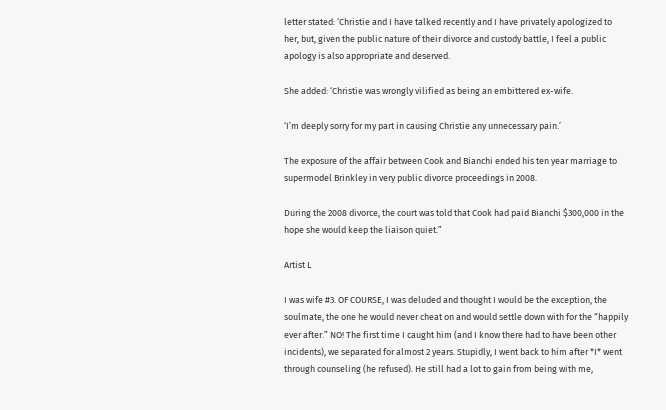letter stated: ‘Christie and I have talked recently and I have privately apologized to her, but, given the public nature of their divorce and custody battle, I feel a public apology is also appropriate and deserved.

She added: ‘Christie was wrongly vilified as being an embittered ex-wife.

‘I’m deeply sorry for my part in causing Christie any unnecessary pain.’

The exposure of the affair between Cook and Bianchi ended his ten year marriage to supermodel Brinkley in very public divorce proceedings in 2008.

During the 2008 divorce, the court was told that Cook had paid Bianchi $300,000 in the hope she would keep the liaison quiet.”

Artist L

I was wife #3. OF COURSE, I was deluded and thought I would be the exception, the soulmate, the one he would never cheat on and would settle down with for the “happily ever after.” NO! The first time I caught him (and I know there had to have been other incidents), we separated for almost 2 years. Stupidly, I went back to him after *I* went through counseling (he refused). He still had a lot to gain from being with me,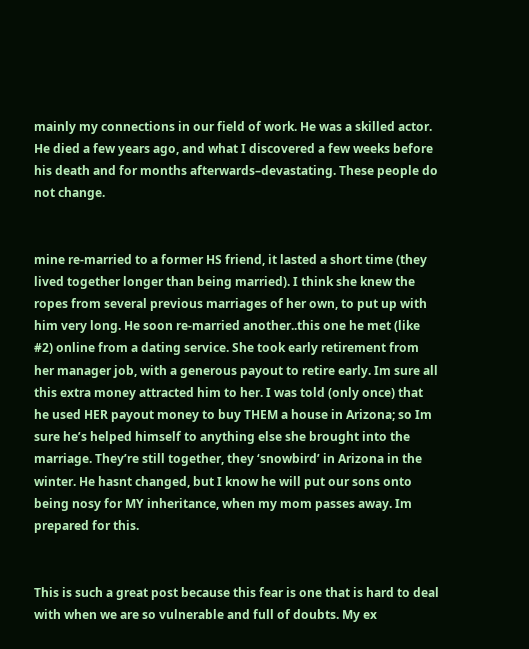mainly my connections in our field of work. He was a skilled actor. He died a few years ago, and what I discovered a few weeks before his death and for months afterwards–devastating. These people do not change.


mine re-married to a former HS friend, it lasted a short time (they lived together longer than being married). I think she knew the ropes from several previous marriages of her own, to put up with him very long. He soon re-married another..this one he met (like #2) online from a dating service. She took early retirement from her manager job, with a generous payout to retire early. Im sure all this extra money attracted him to her. I was told (only once) that he used HER payout money to buy THEM a house in Arizona; so Im sure he’s helped himself to anything else she brought into the marriage. They’re still together, they ‘snowbird’ in Arizona in the winter. He hasnt changed, but I know he will put our sons onto being nosy for MY inheritance, when my mom passes away. Im prepared for this.


This is such a great post because this fear is one that is hard to deal with when we are so vulnerable and full of doubts. My ex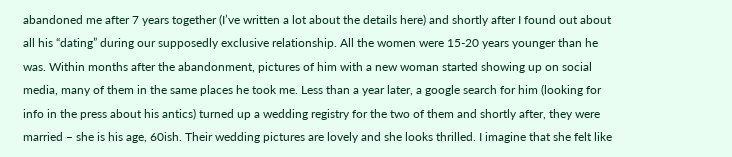abandoned me after 7 years together (I’ve written a lot about the details here) and shortly after I found out about all his “dating” during our supposedly exclusive relationship. All the women were 15-20 years younger than he was. Within months after the abandonment, pictures of him with a new woman started showing up on social media, many of them in the same places he took me. Less than a year later, a google search for him (looking for info in the press about his antics) turned up a wedding registry for the two of them and shortly after, they were married – she is his age, 60ish. Their wedding pictures are lovely and she looks thrilled. I imagine that she felt like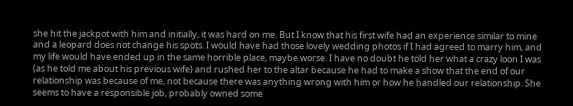she hit the jackpot with him and initially, it was hard on me. But I know that his first wife had an experience similar to mine and a leopard does not change his spots. I would have had those lovely wedding photos if I had agreed to marry him, and my life would have ended up in the same horrible place, maybe worse. I have no doubt he told her what a crazy loon I was (as he told me about his previous wife) and rushed her to the altar because he had to make a show that the end of our relationship was because of me, not because there was anything wrong with him or how he handled our relationship. She seems to have a responsible job, probably owned some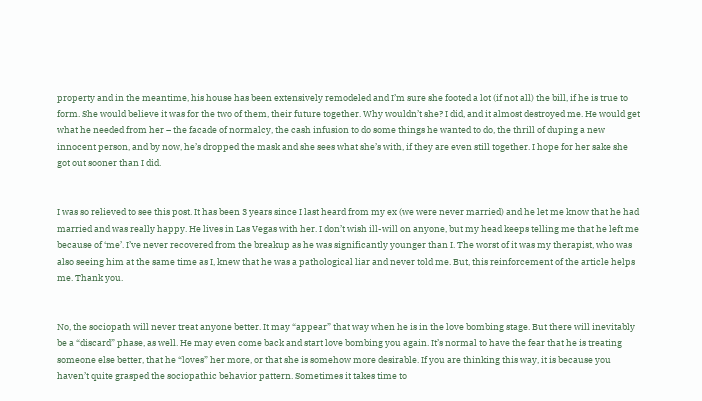property and in the meantime, his house has been extensively remodeled and I’m sure she footed a lot (if not all) the bill, if he is true to form. She would believe it was for the two of them, their future together. Why wouldn’t she? I did, and it almost destroyed me. He would get what he needed from her – the facade of normalcy, the cash infusion to do some things he wanted to do, the thrill of duping a new innocent person, and by now, he’s dropped the mask and she sees what she’s with, if they are even still together. I hope for her sake she got out sooner than I did.


I was so relieved to see this post. It has been 3 years since I last heard from my ex (we were never married) and he let me know that he had married and was really happy. He lives in Las Vegas with her. I don’t wish ill-will on anyone, but my head keeps telling me that he left me because of ‘me’. I’ve never recovered from the breakup as he was significantly younger than I. The worst of it was my therapist, who was also seeing him at the same time as I, knew that he was a pathological liar and never told me. But, this reinforcement of the article helps me. Thank you.


No, the sociopath will never treat anyone better. It may “appear” that way when he is in the love bombing stage. But there will inevitably be a “discard” phase, as well. He may even come back and start love bombing you again. It’s normal to have the fear that he is treating someone else better, that he “loves” her more, or that she is somehow more desirable. If you are thinking this way, it is because you haven’t quite grasped the sociopathic behavior pattern. Sometimes it takes time to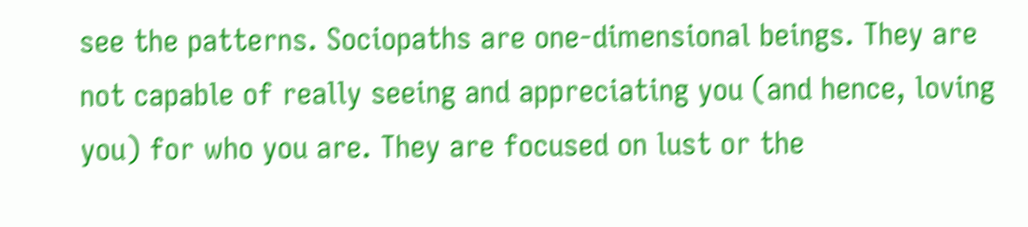see the patterns. Sociopaths are one-dimensional beings. They are not capable of really seeing and appreciating you (and hence, loving you) for who you are. They are focused on lust or the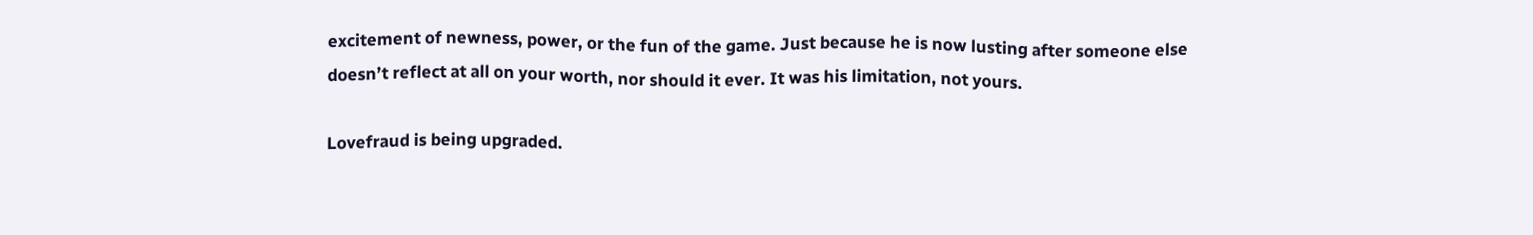excitement of newness, power, or the fun of the game. Just because he is now lusting after someone else doesn’t reflect at all on your worth, nor should it ever. It was his limitation, not yours.

Lovefraud is being upgraded.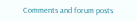Comments and forum posts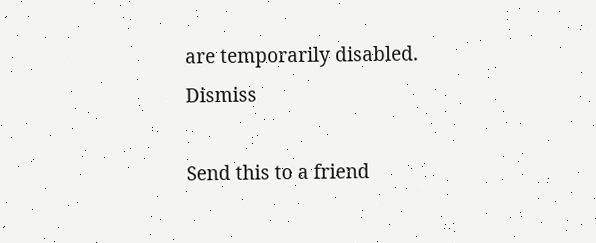are temporarily disabled. Dismiss

Send this to a friend